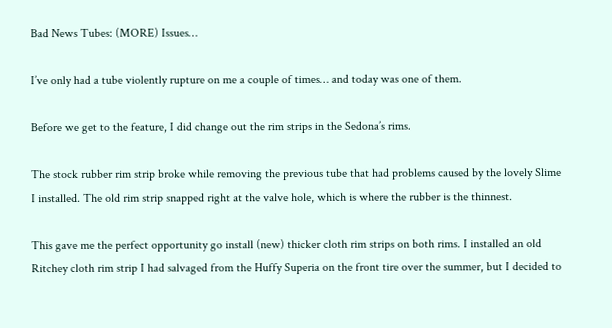Bad News Tubes: (MORE) Issues…

I’ve only had a tube violently rupture on me a couple of times… and today was one of them.

Before we get to the feature, I did change out the rim strips in the Sedona’s rims.

The stock rubber rim strip broke while removing the previous tube that had problems caused by the lovely Slime I installed. The old rim strip snapped right at the valve hole, which is where the rubber is the thinnest.

This gave me the perfect opportunity go install (new) thicker cloth rim strips on both rims. I installed an old Ritchey cloth rim strip I had salvaged from the Huffy Superia on the front tire over the summer, but I decided to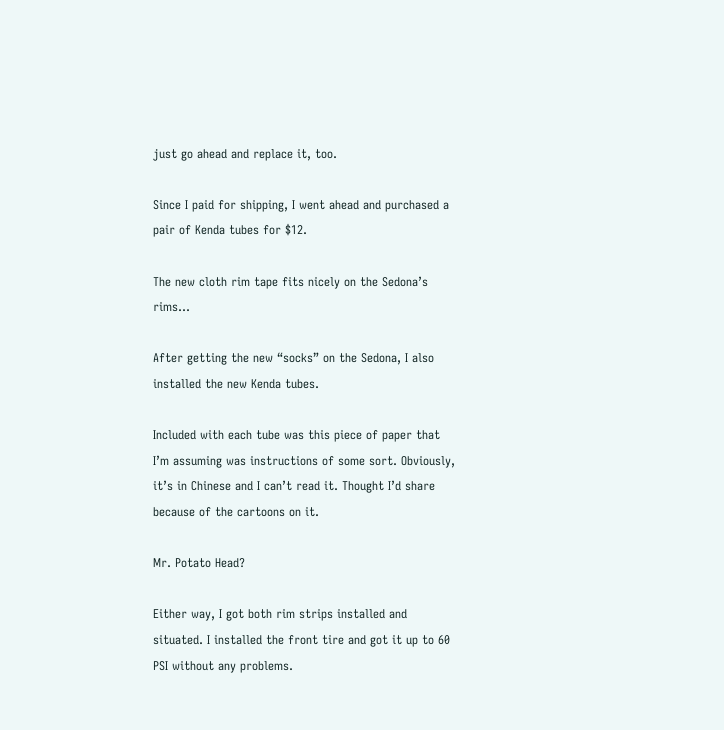just go ahead and replace it, too.

Since I paid for shipping, I went ahead and purchased a pair of Kenda tubes for $12.

The new cloth rim tape fits nicely on the Sedona’s rims…

After getting the new “socks” on the Sedona, I also installed the new Kenda tubes.

Included with each tube was this piece of paper that I’m assuming was instructions of some sort. Obviously, it’s in Chinese and I can’t read it. Thought I’d share because of the cartoons on it.

Mr. Potato Head?

Either way, I got both rim strips installed and situated. I installed the front tire and got it up to 60 PSI without any problems.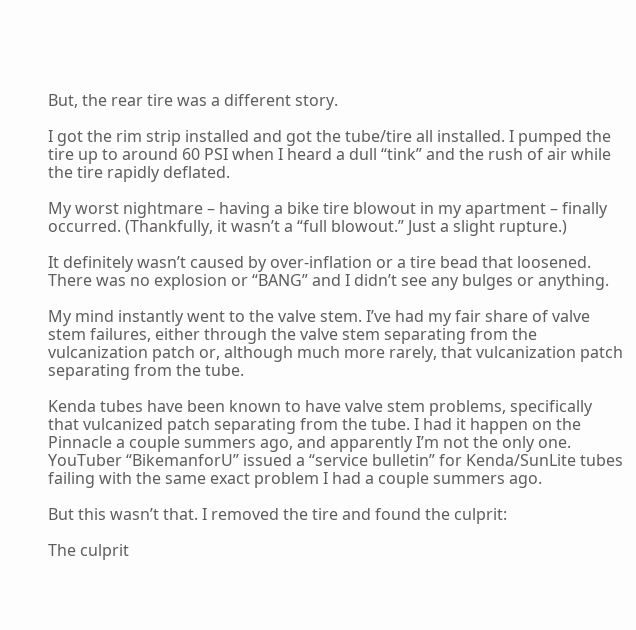But, the rear tire was a different story.

I got the rim strip installed and got the tube/tire all installed. I pumped the tire up to around 60 PSI when I heard a dull “tink” and the rush of air while the tire rapidly deflated.

My worst nightmare – having a bike tire blowout in my apartment – finally occurred. (Thankfully, it wasn’t a “full blowout.” Just a slight rupture.)

It definitely wasn’t caused by over-inflation or a tire bead that loosened. There was no explosion or “BANG” and I didn’t see any bulges or anything.

My mind instantly went to the valve stem. I’ve had my fair share of valve stem failures, either through the valve stem separating from the vulcanization patch or, although much more rarely, that vulcanization patch separating from the tube.

Kenda tubes have been known to have valve stem problems, specifically that vulcanized patch separating from the tube. I had it happen on the Pinnacle a couple summers ago, and apparently I’m not the only one. YouTuber “BikemanforU” issued a “service bulletin” for Kenda/SunLite tubes failing with the same exact problem I had a couple summers ago.

But this wasn’t that. I removed the tire and found the culprit:

The culprit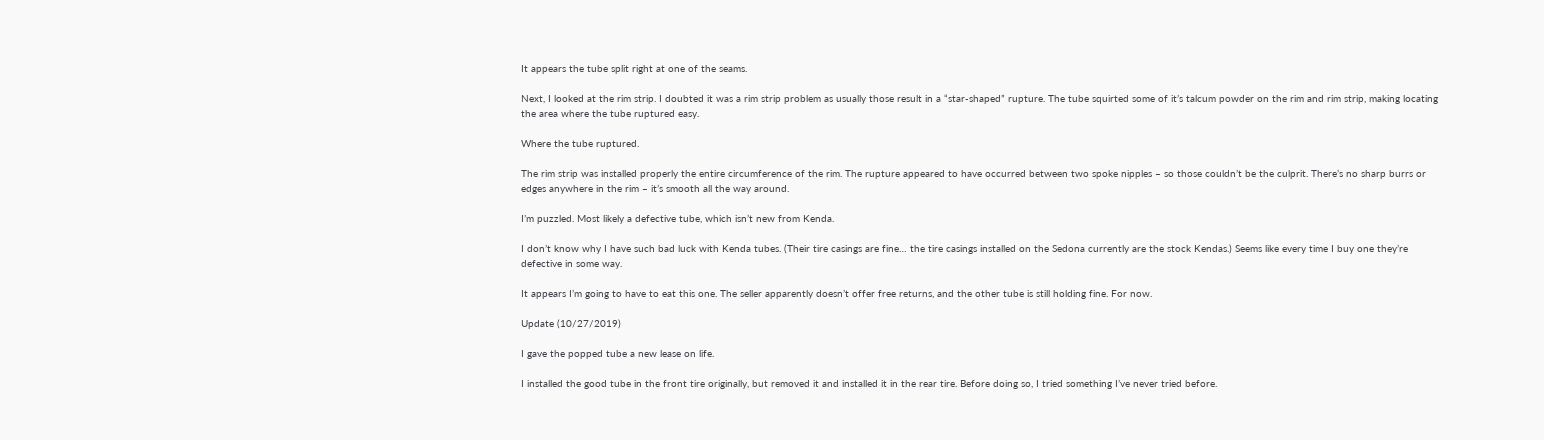It appears the tube split right at one of the seams.

Next, I looked at the rim strip. I doubted it was a rim strip problem as usually those result in a “star-shaped” rupture. The tube squirted some of it’s talcum powder on the rim and rim strip, making locating the area where the tube ruptured easy.

Where the tube ruptured.

The rim strip was installed properly the entire circumference of the rim. The rupture appeared to have occurred between two spoke nipples – so those couldn’t be the culprit. There’s no sharp burrs or edges anywhere in the rim – it’s smooth all the way around.

I’m puzzled. Most likely a defective tube, which isn’t new from Kenda.

I don’t know why I have such bad luck with Kenda tubes. (Their tire casings are fine… the tire casings installed on the Sedona currently are the stock Kendas.) Seems like every time I buy one they’re defective in some way.

It appears I’m going to have to eat this one. The seller apparently doesn’t offer free returns, and the other tube is still holding fine. For now.

Update (10/27/2019)

I gave the popped tube a new lease on life.

I installed the good tube in the front tire originally, but removed it and installed it in the rear tire. Before doing so, I tried something I’ve never tried before.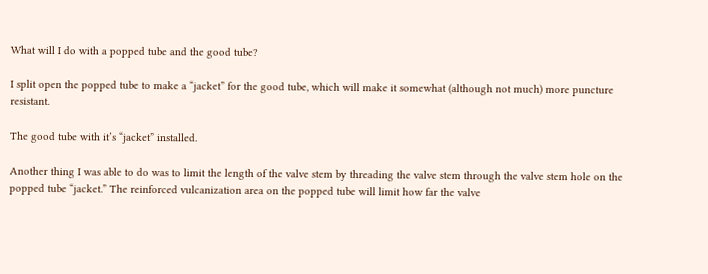What will I do with a popped tube and the good tube?

I split open the popped tube to make a “jacket” for the good tube, which will make it somewhat (although not much) more puncture resistant.

The good tube with it’s “jacket” installed.

Another thing I was able to do was to limit the length of the valve stem by threading the valve stem through the valve stem hole on the popped tube “jacket.” The reinforced vulcanization area on the popped tube will limit how far the valve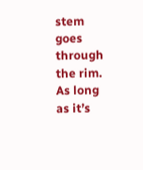stem goes through the rim. As long as it’s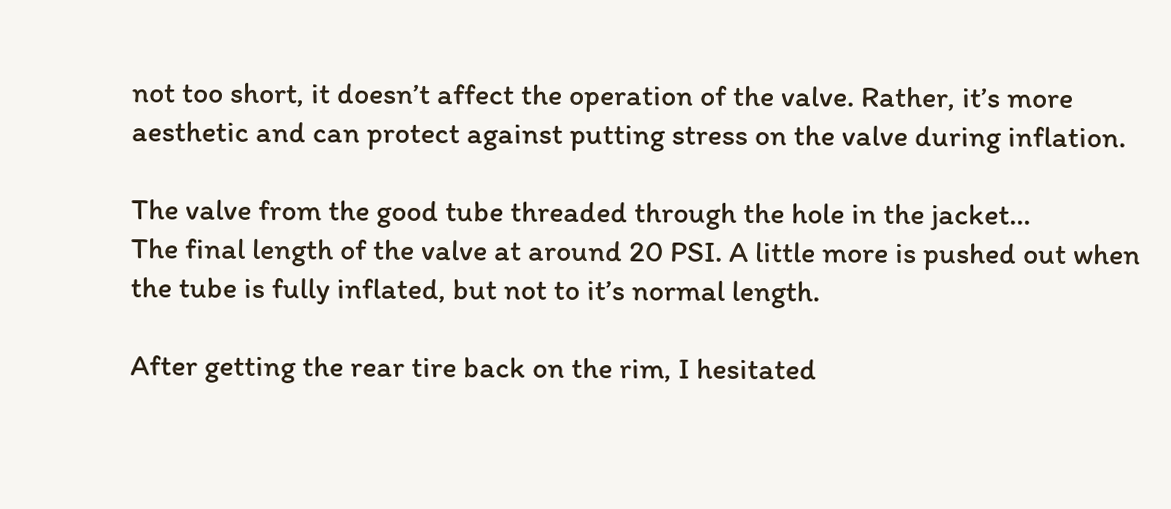not too short, it doesn’t affect the operation of the valve. Rather, it’s more aesthetic and can protect against putting stress on the valve during inflation.

The valve from the good tube threaded through the hole in the jacket…
The final length of the valve at around 20 PSI. A little more is pushed out when the tube is fully inflated, but not to it’s normal length.

After getting the rear tire back on the rim, I hesitated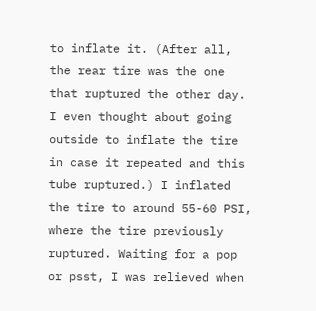to inflate it. (After all, the rear tire was the one that ruptured the other day. I even thought about going outside to inflate the tire in case it repeated and this tube ruptured.) I inflated the tire to around 55-60 PSI, where the tire previously ruptured. Waiting for a pop or psst, I was relieved when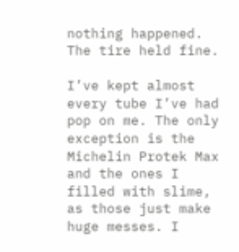nothing happened. The tire held fine.

I’ve kept almost every tube I’ve had pop on me. The only exception is the Michelin Protek Max and the ones I filled with slime, as those just make huge messes. I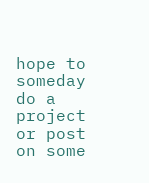hope to someday do a project or post on some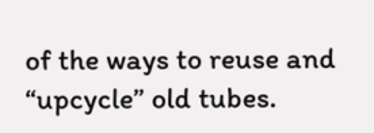of the ways to reuse and “upcycle” old tubes.